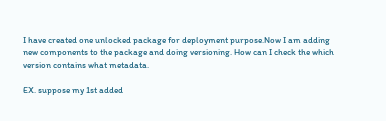I have created one unlocked package for deployment purpose.Now I am adding new components to the package and doing versioning. How can I check the which version contains what metadata.

EX. suppose my 1st added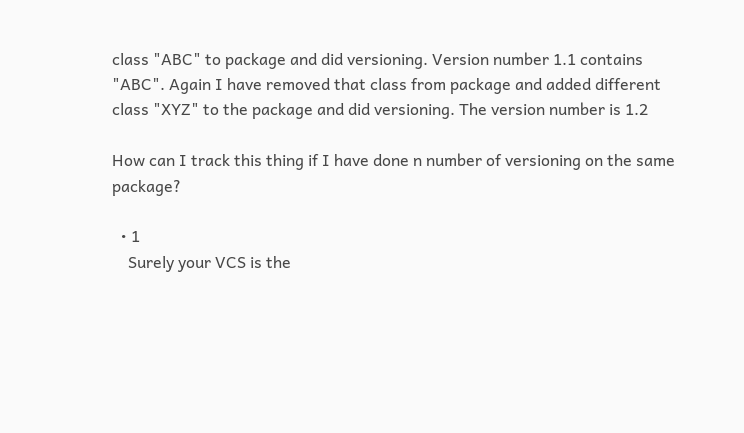class "ABC" to package and did versioning. Version number 1.1 contains "ABC". Again I have removed that class from package and added different class "XYZ" to the package and did versioning. The version number is 1.2

How can I track this thing if I have done n number of versioning on the same package?

  • 1
    Surely your VCS is the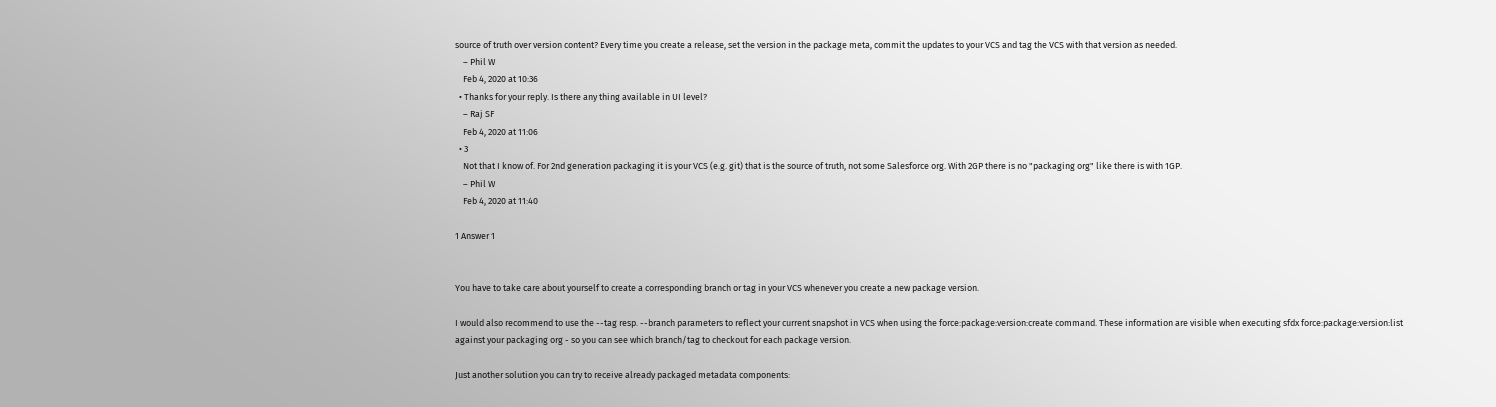source of truth over version content? Every time you create a release, set the version in the package meta, commit the updates to your VCS and tag the VCS with that version as needed.
    – Phil W
    Feb 4, 2020 at 10:36
  • Thanks for your reply. Is there any thing available in UI level?
    – Raj SF
    Feb 4, 2020 at 11:06
  • 3
    Not that I know of. For 2nd generation packaging it is your VCS (e.g. git) that is the source of truth, not some Salesforce org. With 2GP there is no "packaging org" like there is with 1GP.
    – Phil W
    Feb 4, 2020 at 11:40

1 Answer 1


You have to take care about yourself to create a corresponding branch or tag in your VCS whenever you create a new package version.

I would also recommend to use the --tag resp. --branch parameters to reflect your current snapshot in VCS when using the force:package:version:create command. These information are visible when executing sfdx force:package:version:list against your packaging org - so you can see which branch/tag to checkout for each package version.

Just another solution you can try to receive already packaged metadata components: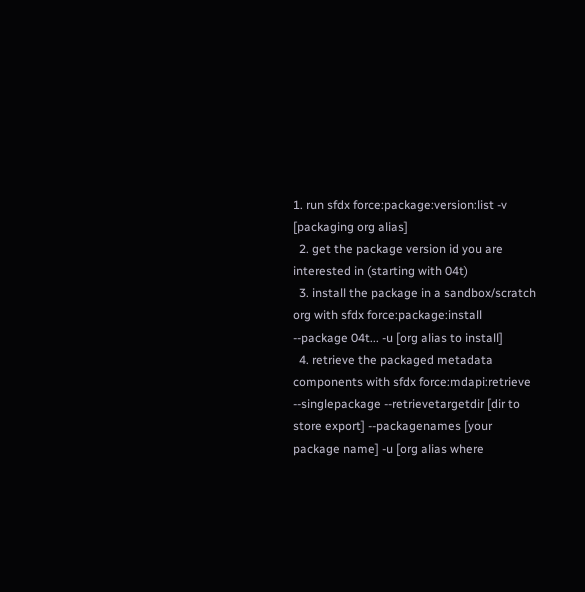1. run sfdx force:package:version:list -v [packaging org alias]
  2. get the package version id you are interested in (starting with 04t)
  3. install the package in a sandbox/scratch org with sfdx force:package:install --package 04t... -u [org alias to install]
  4. retrieve the packaged metadata components with sfdx force:mdapi:retrieve --singlepackage --retrievetargetdir [dir to store export] --packagenames [your package name] -u [org alias where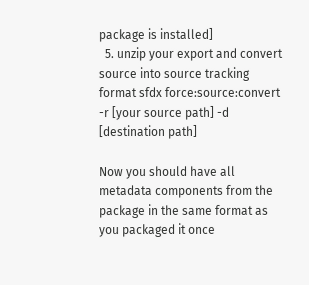package is installed]
  5. unzip your export and convert source into source tracking format sfdx force:source:convert -r [your source path] -d [destination path]

Now you should have all metadata components from the package in the same format as you packaged it once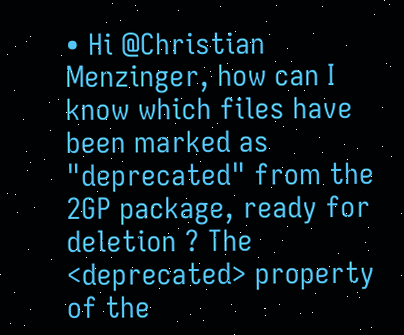• Hi @Christian Menzinger, how can I know which files have been marked as "deprecated" from the 2GP package, ready for deletion ? The <deprecated> property of the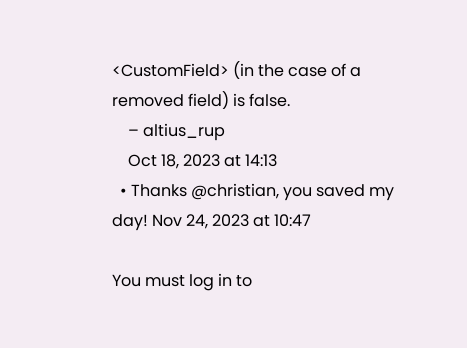<CustomField> (in the case of a removed field) is false.
    – altius_rup
    Oct 18, 2023 at 14:13
  • Thanks @christian, you saved my day! Nov 24, 2023 at 10:47

You must log in to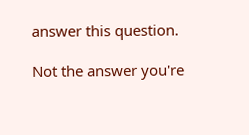answer this question.

Not the answer you're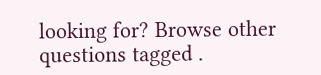looking for? Browse other questions tagged .